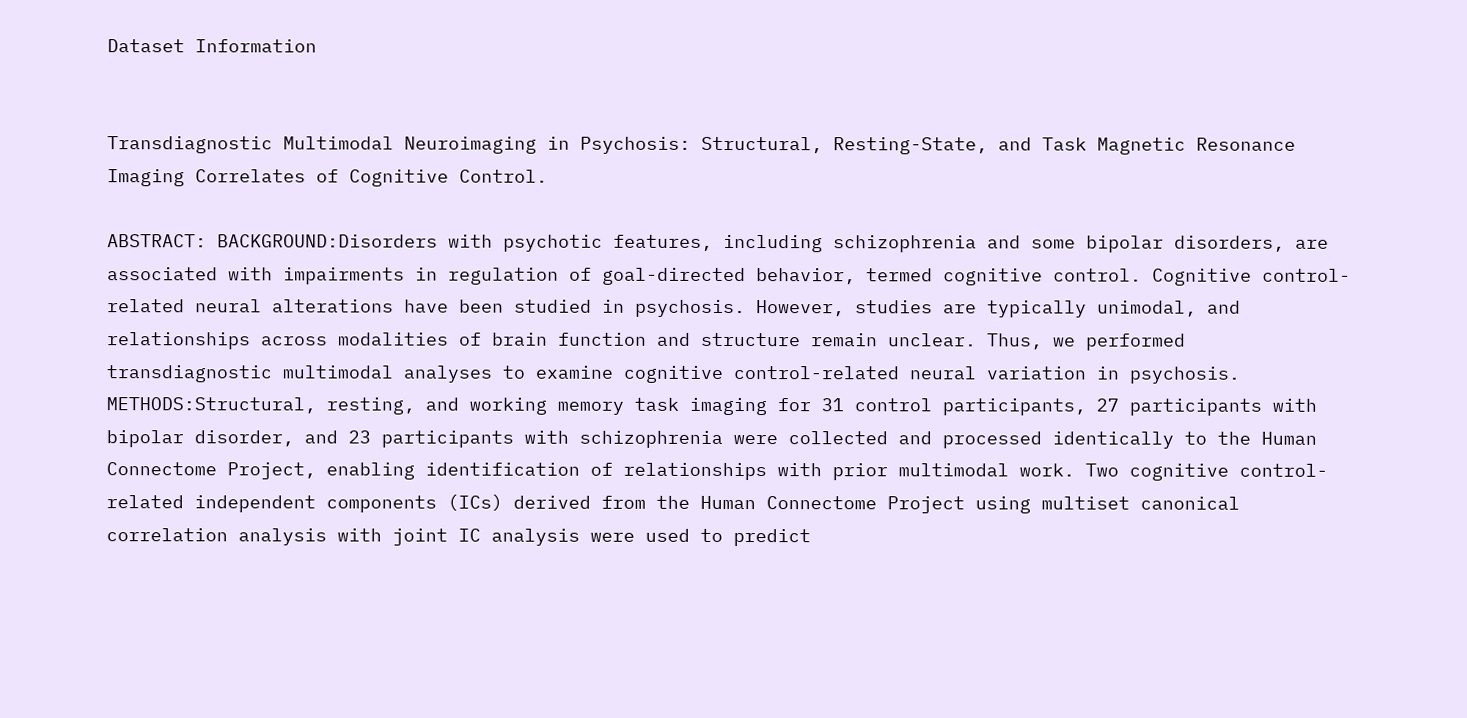Dataset Information


Transdiagnostic Multimodal Neuroimaging in Psychosis: Structural, Resting-State, and Task Magnetic Resonance Imaging Correlates of Cognitive Control.

ABSTRACT: BACKGROUND:Disorders with psychotic features, including schizophrenia and some bipolar disorders, are associated with impairments in regulation of goal-directed behavior, termed cognitive control. Cognitive control-related neural alterations have been studied in psychosis. However, studies are typically unimodal, and relationships across modalities of brain function and structure remain unclear. Thus, we performed transdiagnostic multimodal analyses to examine cognitive control-related neural variation in psychosis. METHODS:Structural, resting, and working memory task imaging for 31 control participants, 27 participants with bipolar disorder, and 23 participants with schizophrenia were collected and processed identically to the Human Connectome Project, enabling identification of relationships with prior multimodal work. Two cognitive control-related independent components (ICs) derived from the Human Connectome Project using multiset canonical correlation analysis with joint IC analysis were used to predict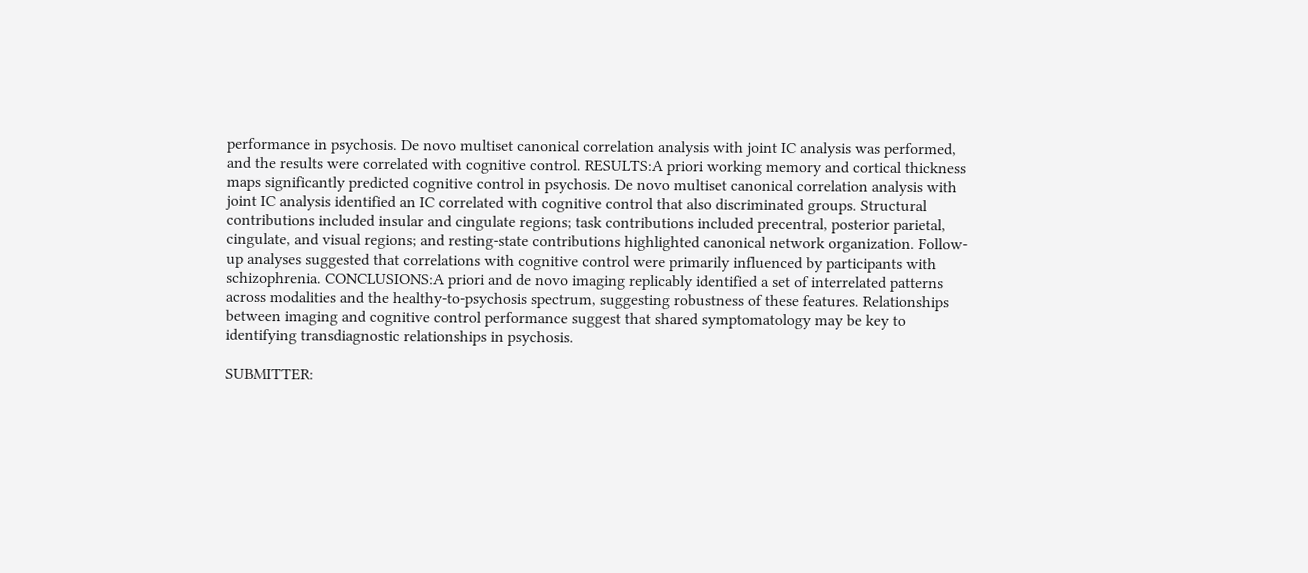performance in psychosis. De novo multiset canonical correlation analysis with joint IC analysis was performed, and the results were correlated with cognitive control. RESULTS:A priori working memory and cortical thickness maps significantly predicted cognitive control in psychosis. De novo multiset canonical correlation analysis with joint IC analysis identified an IC correlated with cognitive control that also discriminated groups. Structural contributions included insular and cingulate regions; task contributions included precentral, posterior parietal, cingulate, and visual regions; and resting-state contributions highlighted canonical network organization. Follow-up analyses suggested that correlations with cognitive control were primarily influenced by participants with schizophrenia. CONCLUSIONS:A priori and de novo imaging replicably identified a set of interrelated patterns across modalities and the healthy-to-psychosis spectrum, suggesting robustness of these features. Relationships between imaging and cognitive control performance suggest that shared symptomatology may be key to identifying transdiagnostic relationships in psychosis.

SUBMITTER: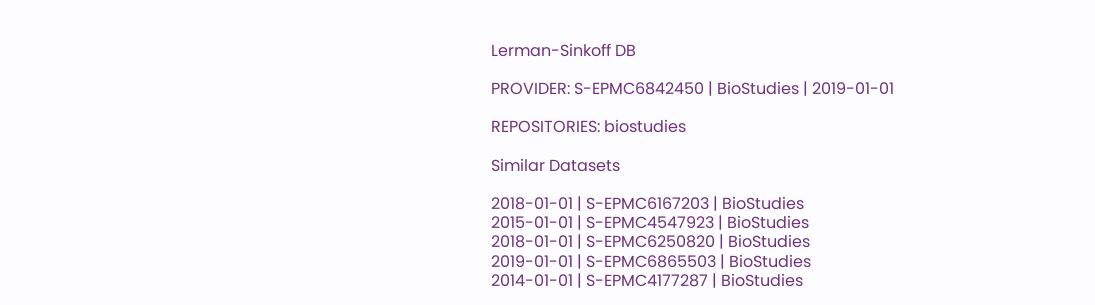Lerman-Sinkoff DB

PROVIDER: S-EPMC6842450 | BioStudies | 2019-01-01

REPOSITORIES: biostudies

Similar Datasets

2018-01-01 | S-EPMC6167203 | BioStudies
2015-01-01 | S-EPMC4547923 | BioStudies
2018-01-01 | S-EPMC6250820 | BioStudies
2019-01-01 | S-EPMC6865503 | BioStudies
2014-01-01 | S-EPMC4177287 | BioStudies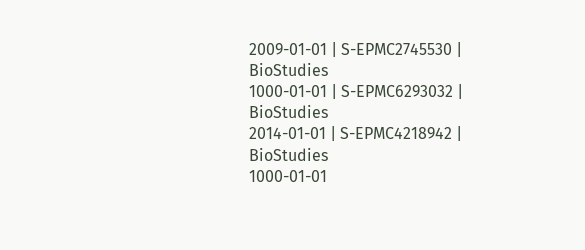2009-01-01 | S-EPMC2745530 | BioStudies
1000-01-01 | S-EPMC6293032 | BioStudies
2014-01-01 | S-EPMC4218942 | BioStudies
1000-01-01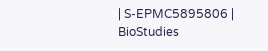| S-EPMC5895806 | BioStudies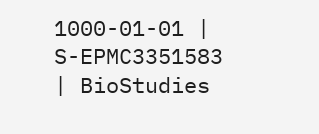1000-01-01 | S-EPMC3351583 | BioStudies